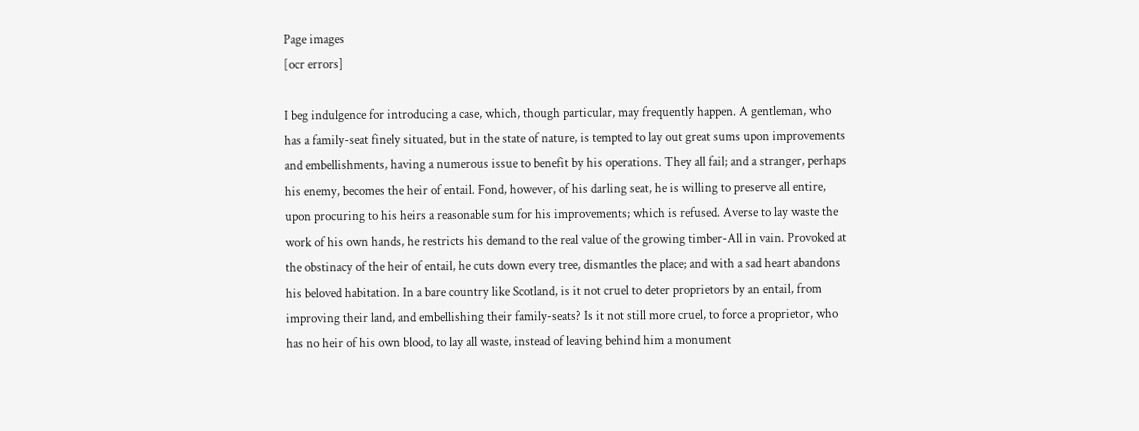Page images
[ocr errors]

I beg indulgence for introducing a case, which, though particular, may frequently happen. A gentleman, who has a family-seat finely situated, but in the state of nature, is tempted to lay out great sums upon improvements and embellishments, having a numerous issue to benefit by his operations. They all fail; and a stranger, perhaps his enemy, becomes the heir of entail. Fond, however, of his darling seat, he is willing to preserve all entire, upon procuring to his heirs a reasonable sum for his improvements; which is refused. Averse to lay waste the work of his own hands, he restricts his demand to the real value of the growing timber-All in vain. Provoked at the obstinacy of the heir of entail, he cuts down every tree, dismantles the place; and with a sad heart abandons his beloved habitation. In a bare country like Scotland, is it not cruel to deter proprietors by an entail, from improving their land, and embellishing their family-seats? Is it not still more cruel, to force a proprietor, who has no heir of his own blood, to lay all waste, instead of leaving behind him a monument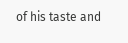of his taste and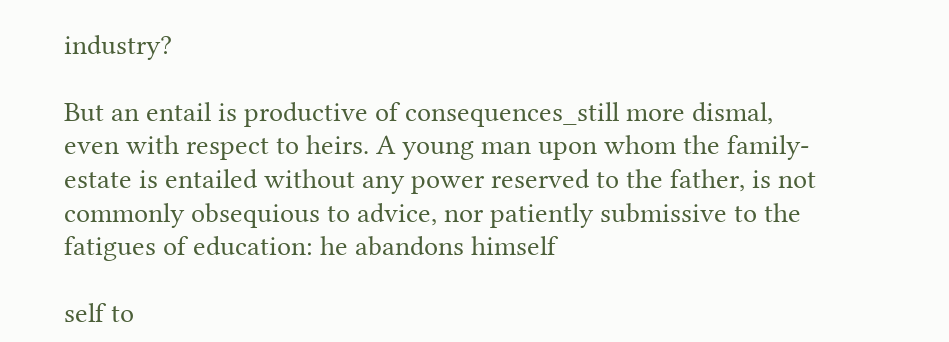industry?

But an entail is productive of consequences_still more dismal, even with respect to heirs. A young man upon whom the family-estate is entailed without any power reserved to the father, is not commonly obsequious to advice, nor patiently submissive to the fatigues of education: he abandons himself

self to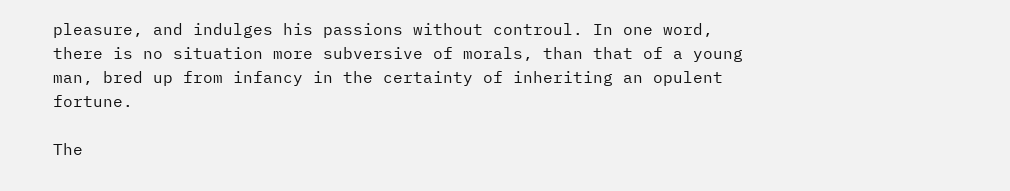pleasure, and indulges his passions without controul. In one word, there is no situation more subversive of morals, than that of a young man, bred up from infancy in the certainty of inheriting an opulent fortune.

The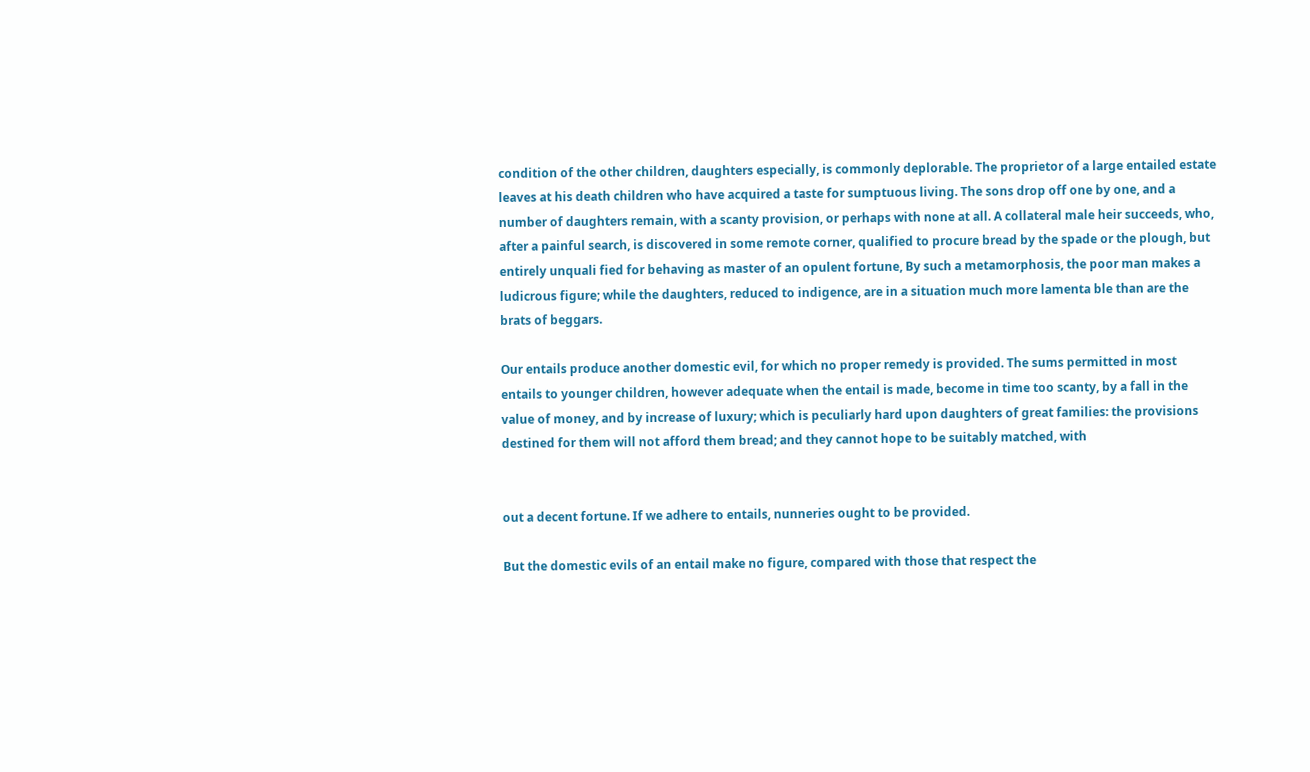condition of the other children, daughters especially, is commonly deplorable. The proprietor of a large entailed estate leaves at his death children who have acquired a taste for sumptuous living. The sons drop off one by one, and a number of daughters remain, with a scanty provision, or perhaps with none at all. A collateral male heir succeeds, who, after a painful search, is discovered in some remote corner, qualified to procure bread by the spade or the plough, but entirely unquali fied for behaving as master of an opulent fortune, By such a metamorphosis, the poor man makes a ludicrous figure; while the daughters, reduced to indigence, are in a situation much more lamenta ble than are the brats of beggars.

Our entails produce another domestic evil, for which no proper remedy is provided. The sums permitted in most entails to younger children, however adequate when the entail is made, become in time too scanty, by a fall in the value of money, and by increase of luxury; which is peculiarly hard upon daughters of great families: the provisions destined for them will not afford them bread; and they cannot hope to be suitably matched, with


out a decent fortune. If we adhere to entails, nunneries ought to be provided.

But the domestic evils of an entail make no figure, compared with those that respect the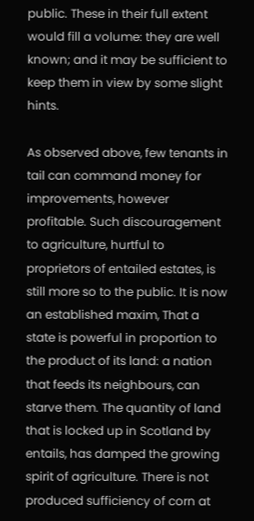public. These in their full extent would fill a volume: they are well known; and it may be sufficient to keep them in view by some slight hints.

As observed above, few tenants in tail can command money for improvements, however profitable. Such discouragement to agriculture, hurtful to proprietors of entailed estates, is still more so to the public. It is now an established maxim, That a state is powerful in proportion to the product of its land: a nation that feeds its neighbours, can starve them. The quantity of land that is locked up in Scotland by entails, has damped the growing spirit of agriculture. There is not produced sufficiency of corn at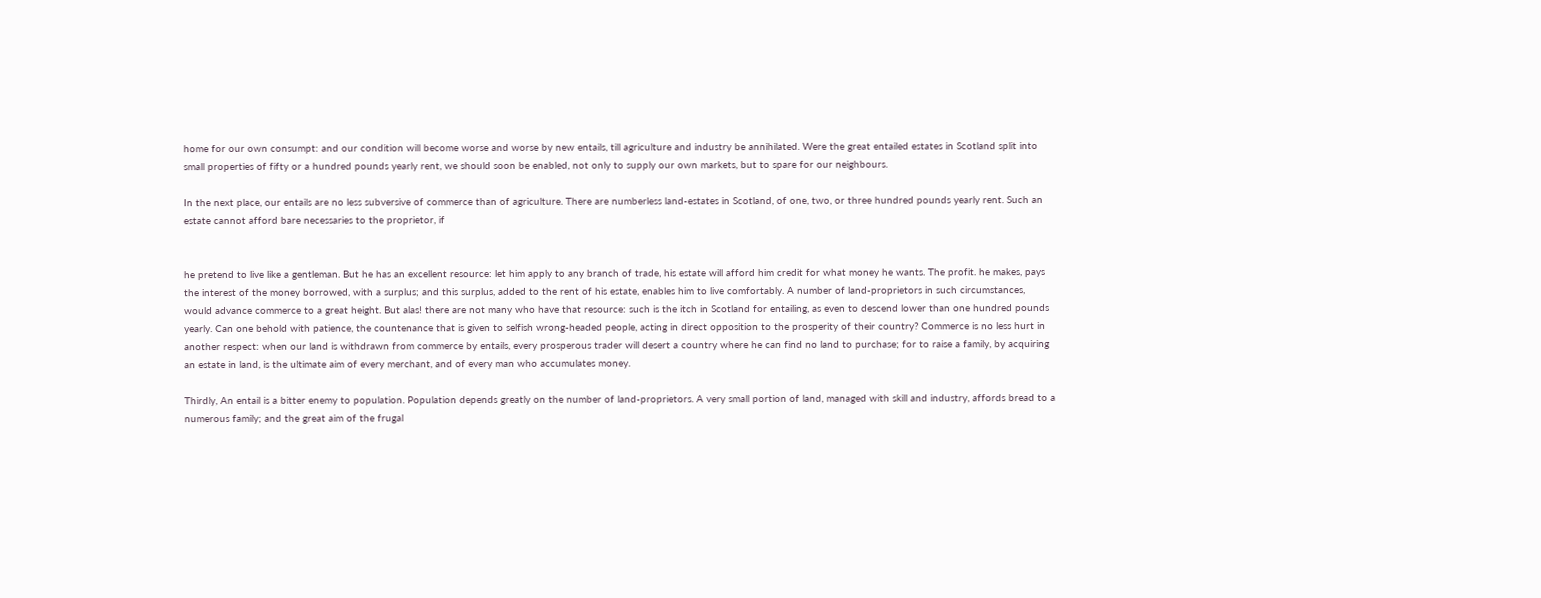home for our own consumpt: and our condition will become worse and worse by new entails, till agriculture and industry be annihilated. Were the great entailed estates in Scotland split into small properties of fifty or a hundred pounds yearly rent, we should soon be enabled, not only to supply our own markets, but to spare for our neighbours.

In the next place, our entails are no less subversive of commerce than of agriculture. There are numberless land-estates in Scotland, of one, two, or three hundred pounds yearly rent. Such an estate cannot afford bare necessaries to the proprietor, if


he pretend to live like a gentleman. But he has an excellent resource: let him apply to any branch of trade, his estate will afford him credit for what money he wants. The profit. he makes, pays the interest of the money borrowed, with a surplus; and this surplus, added to the rent of his estate, enables him to live comfortably. A number of land-proprietors in such circumstances, would advance commerce to a great height. But alas! there are not many who have that resource: such is the itch in Scotland for entailing, as even to descend lower than one hundred pounds yearly. Can one behold with patience, the countenance that is given to selfish wrong-headed people, acting in direct opposition to the prosperity of their country? Commerce is no less hurt in another respect: when our land is withdrawn from commerce by entails, every prosperous trader will desert a country where he can find no land to purchase; for to raise a family, by acquiring an estate in land, is the ultimate aim of every merchant, and of every man who accumulates money.

Thirdly, An entail is a bitter enemy to population. Population depends greatly on the number of land-proprietors. A very small portion of land, managed with skill and industry, affords bread to a numerous family; and the great aim of the frugal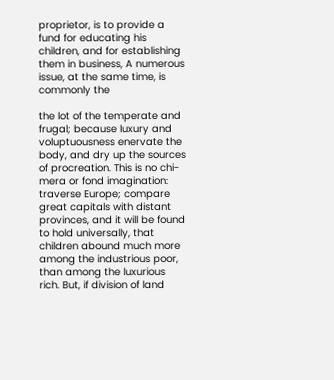proprietor, is to provide a fund for educating his children, and for establishing them in business, A numerous issue, at the same time, is commonly the

the lot of the temperate and frugal; because luxury and voluptuousness enervate the body, and dry up the sources of procreation. This is no chi-mera or fond imagination: traverse Europe; compare great capitals with distant provinces, and it will be found to hold universally, that children abound much more among the industrious poor, than among the luxurious rich. But, if division of land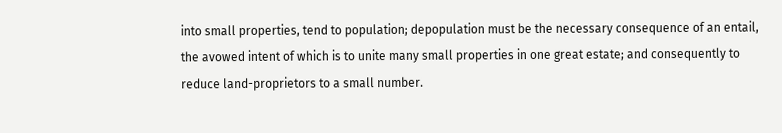into small properties, tend to population; depopulation must be the necessary consequence of an entail, the avowed intent of which is to unite many small properties in one great estate; and consequently to reduce land-proprietors to a small number.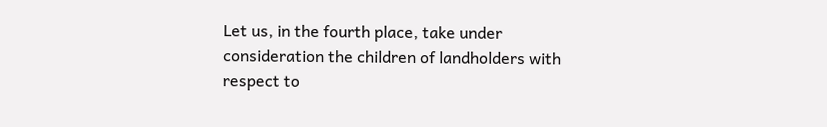Let us, in the fourth place, take under consideration the children of landholders with respect to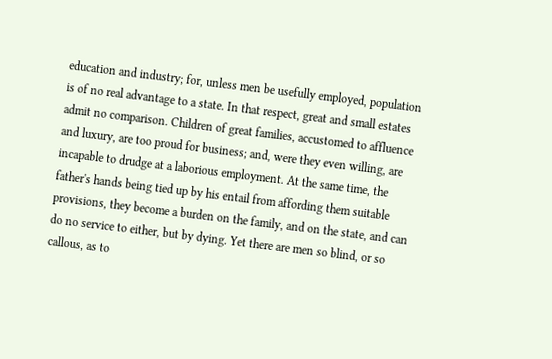education and industry; for, unless men be usefully employed, population is of no real advantage to a state. In that respect, great and small estates admit no comparison. Children of great families, accustomed to affluence and luxury, are too proud for business; and, were they even willing, are incapable to drudge at a laborious employment. At the same time, the father's hands being tied up by his entail from affording them suitable provisions, they become a burden on the family, and on the state, and can do no service to either, but by dying. Yet there are men so blind, or so callous, as to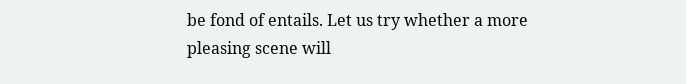be fond of entails. Let us try whether a more pleasing scene will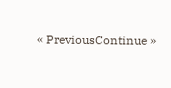« PreviousContinue »